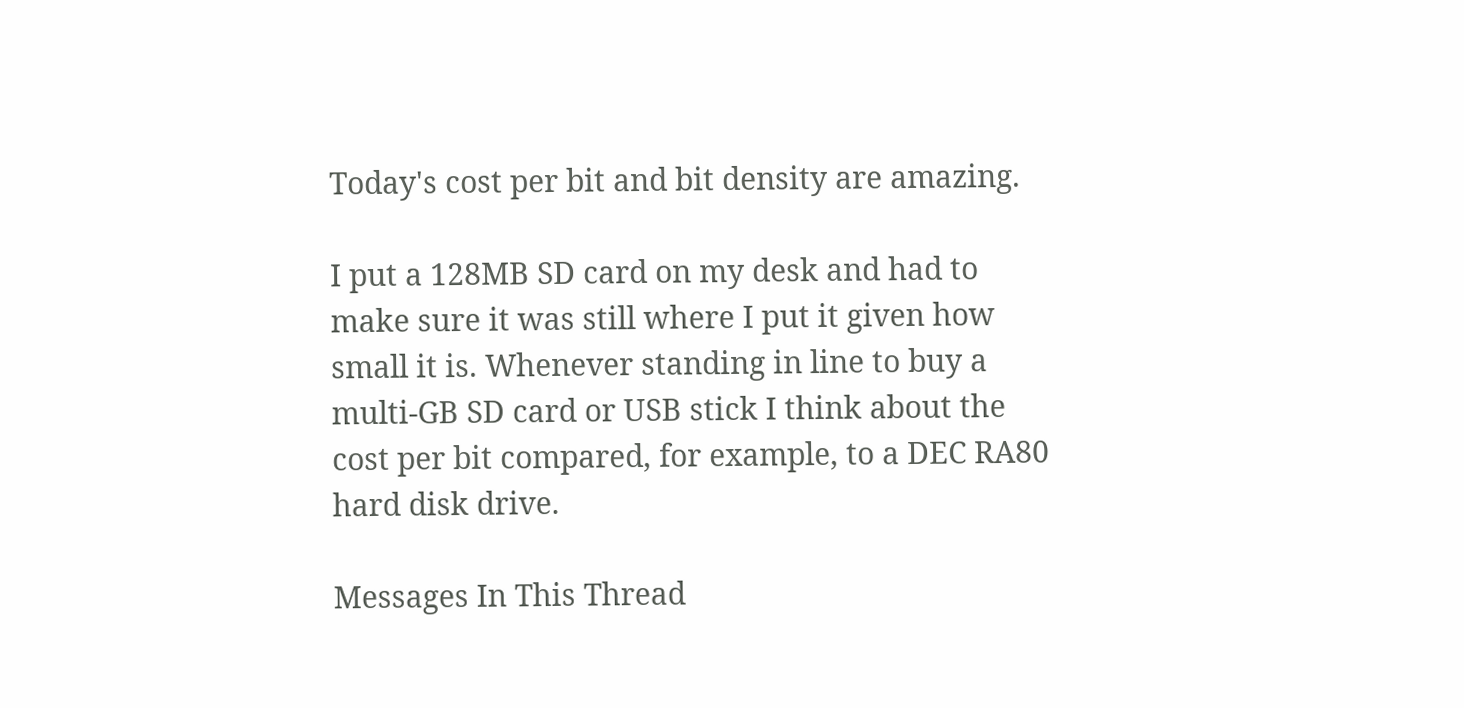Today's cost per bit and bit density are amazing.

I put a 128MB SD card on my desk and had to make sure it was still where I put it given how small it is. Whenever standing in line to buy a multi-GB SD card or USB stick I think about the cost per bit compared, for example, to a DEC RA80 hard disk drive.

Messages In This Thread